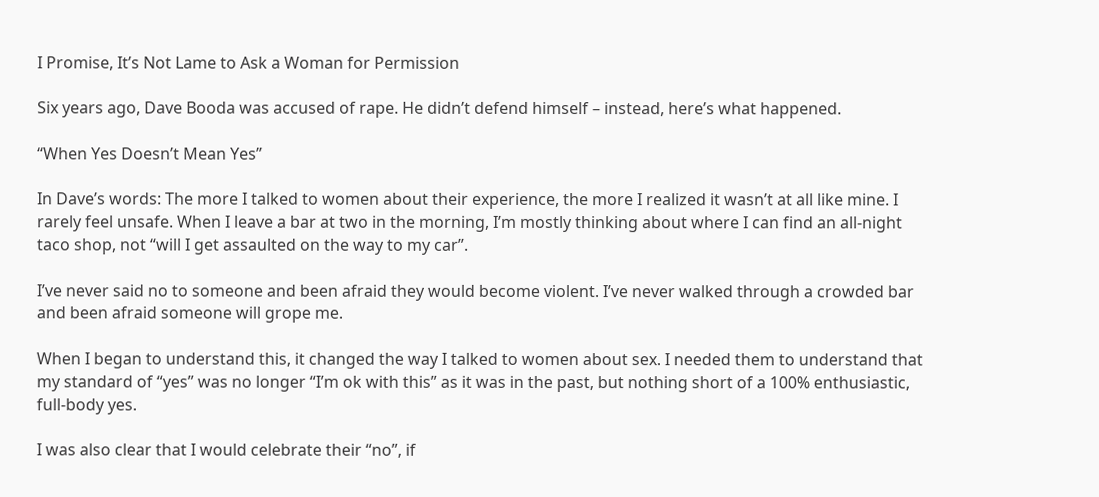I Promise, It’s Not Lame to Ask a Woman for Permission

Six years ago, Dave Booda was accused of rape. He didn’t defend himself – instead, here’s what happened.

“When Yes Doesn’t Mean Yes”

In Dave’s words: The more I talked to women about their experience, the more I realized it wasn’t at all like mine. I rarely feel unsafe. When I leave a bar at two in the morning, I’m mostly thinking about where I can find an all-night taco shop, not “will I get assaulted on the way to my car”.

I’ve never said no to someone and been afraid they would become violent. I’ve never walked through a crowded bar and been afraid someone will grope me.

When I began to understand this, it changed the way I talked to women about sex. I needed them to understand that my standard of “yes” was no longer “I’m ok with this” as it was in the past, but nothing short of a 100% enthusiastic, full-body yes.

I was also clear that I would celebrate their “no”, if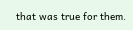that was true for them.